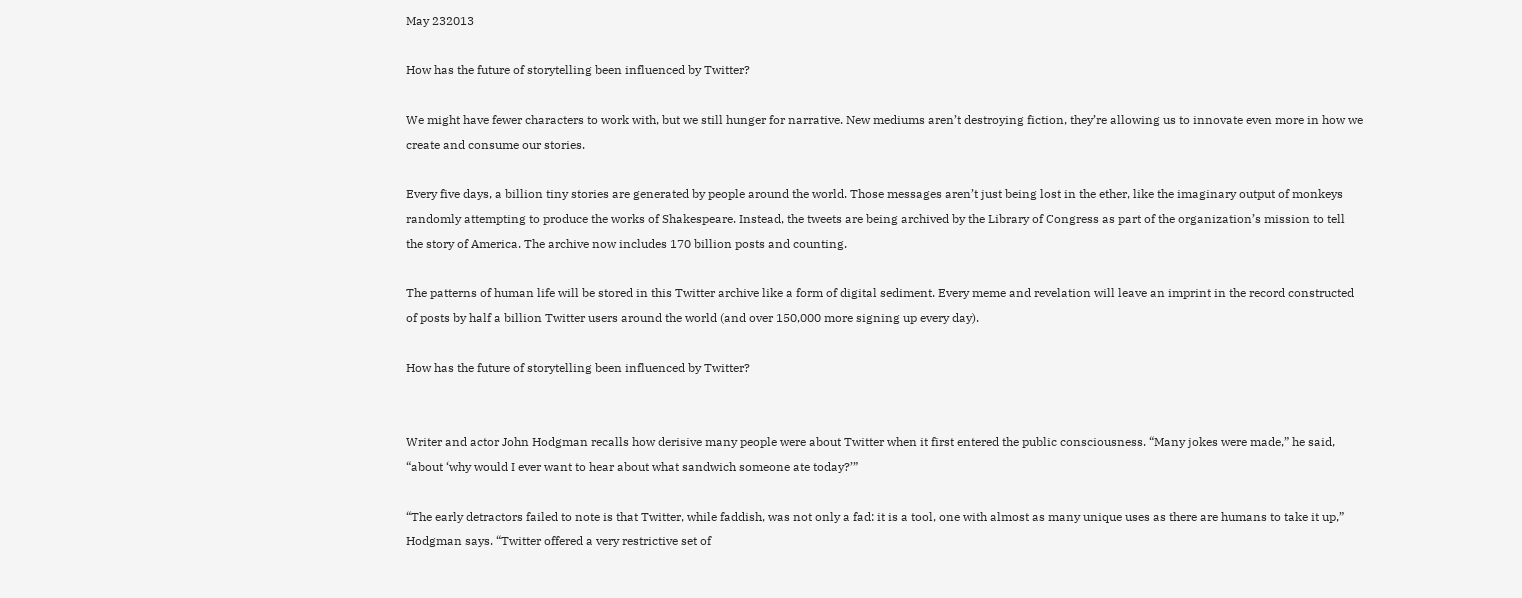May 232013

How has the future of storytelling been influenced by Twitter?

We might have fewer characters to work with, but we still hunger for narrative. New mediums aren’t destroying fiction, they’re allowing us to innovate even more in how we create and consume our stories.

Every five days, a billion tiny stories are generated by people around the world. Those messages aren’t just being lost in the ether, like the imaginary output of monkeys randomly attempting to produce the works of Shakespeare. Instead, the tweets are being archived by the Library of Congress as part of the organization’s mission to tell the story of America. The archive now includes 170 billion posts and counting.

The patterns of human life will be stored in this Twitter archive like a form of digital sediment. Every meme and revelation will leave an imprint in the record constructed of posts by half a billion Twitter users around the world (and over 150,000 more signing up every day).

How has the future of storytelling been influenced by Twitter?


Writer and actor John Hodgman recalls how derisive many people were about Twitter when it first entered the public consciousness. “Many jokes were made,” he said, “about ‘why would I ever want to hear about what sandwich someone ate today?’”

“The early detractors failed to note is that Twitter, while faddish, was not only a fad: it is a tool, one with almost as many unique uses as there are humans to take it up,” Hodgman says. “Twitter offered a very restrictive set of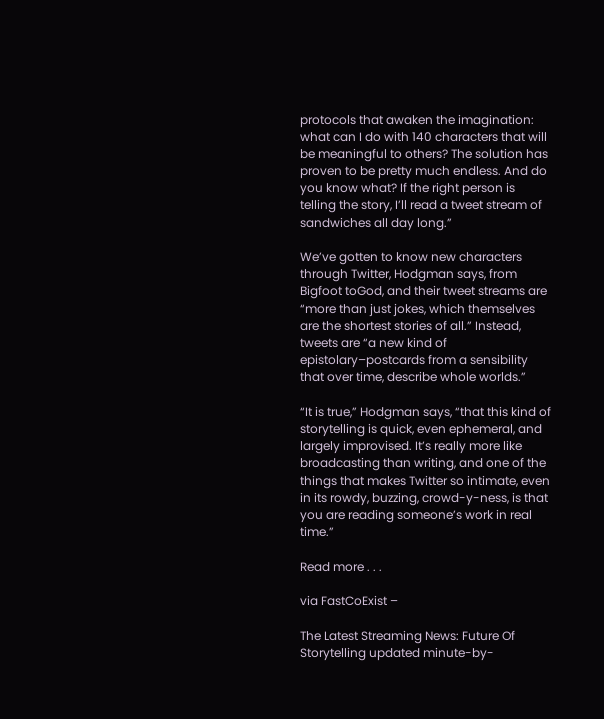protocols that awaken the imagination: what can I do with 140 characters that will be meaningful to others? The solution has proven to be pretty much endless. And do you know what? If the right person is telling the story, I’ll read a tweet stream of sandwiches all day long.”

We’ve gotten to know new characters through Twitter, Hodgman says, from Bigfoot toGod, and their tweet streams are “more than just jokes, which themselves are the shortest stories of all.” Instead, tweets are “a new kind of epistolary–postcards from a sensibility that over time, describe whole worlds.”

“It is true,” Hodgman says, “that this kind of storytelling is quick, even ephemeral, and largely improvised. It’s really more like broadcasting than writing, and one of the things that makes Twitter so intimate, even in its rowdy, buzzing, crowd-y-ness, is that you are reading someone’s work in real time.”

Read more . . .

via FastCoExist –

The Latest Streaming News: Future Of Storytelling updated minute-by-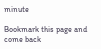minute

Bookmark this page and come back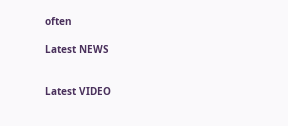often

Latest NEWS


Latest VIDEO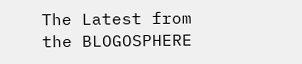The Latest from the BLOGOSPHERE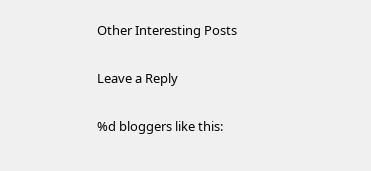Other Interesting Posts

Leave a Reply

%d bloggers like this: